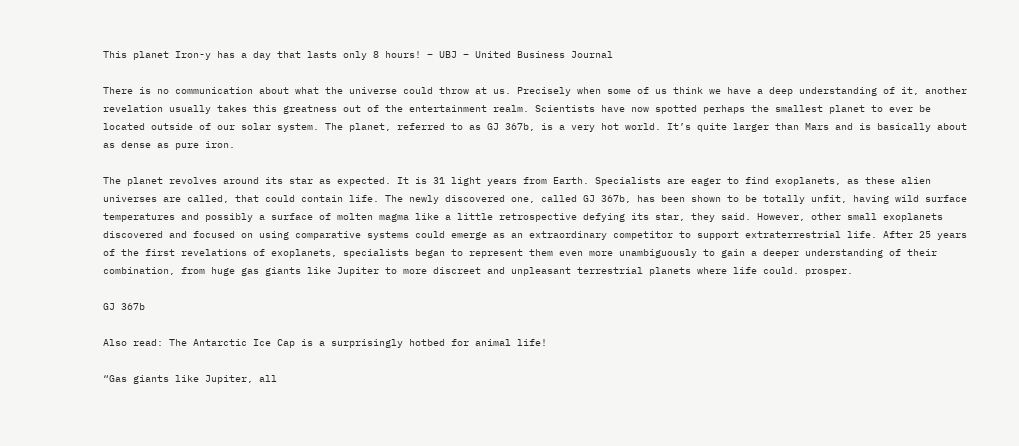This planet Iron-y has a day that lasts only 8 hours! – UBJ – United Business Journal

There is no communication about what the universe could throw at us. Precisely when some of us think we have a deep understanding of it, another revelation usually takes this greatness out of the entertainment realm. Scientists have now spotted perhaps the smallest planet to ever be located outside of our solar system. The planet, referred to as GJ 367b, is a very hot world. It’s quite larger than Mars and is basically about as dense as pure iron.

The planet revolves around its star as expected. It is 31 light years from Earth. Specialists are eager to find exoplanets, as these alien universes are called, that could contain life. The newly discovered one, called GJ 367b, has been shown to be totally unfit, having wild surface temperatures and possibly a surface of molten magma like a little retrospective defying its star, they said. However, other small exoplanets discovered and focused on using comparative systems could emerge as an extraordinary competitor to support extraterrestrial life. After 25 years of the first revelations of exoplanets, specialists began to represent them even more unambiguously to gain a deeper understanding of their combination, from huge gas giants like Jupiter to more discreet and unpleasant terrestrial planets where life could. prosper.

GJ 367b

Also read: The Antarctic Ice Cap is a surprisingly hotbed for animal life!

“Gas giants like Jupiter, all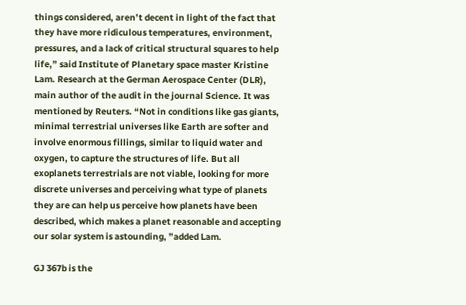things considered, aren’t decent in light of the fact that they have more ridiculous temperatures, environment, pressures, and a lack of critical structural squares to help life,” said Institute of Planetary space master Kristine Lam. Research at the German Aerospace Center (DLR), main author of the audit in the journal Science. It was mentioned by Reuters. “Not in conditions like gas giants, minimal terrestrial universes like Earth are softer and involve enormous fillings, similar to liquid water and oxygen, to capture the structures of life. But all exoplanets terrestrials are not viable, looking for more discrete universes and perceiving what type of planets they are can help us perceive how planets have been described, which makes a planet reasonable and accepting our solar system is astounding, ”added Lam.

GJ 367b is the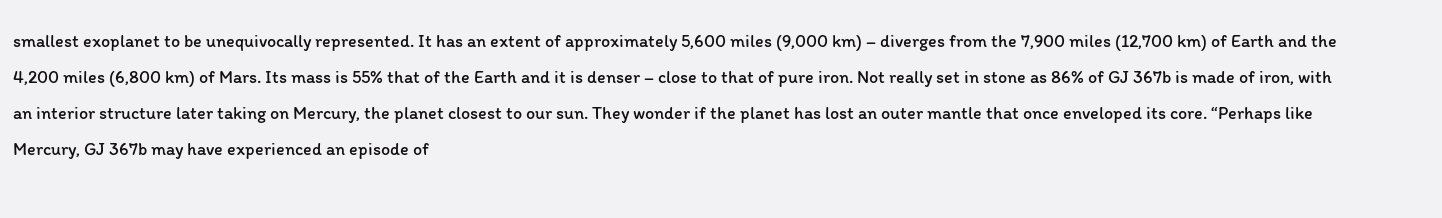smallest exoplanet to be unequivocally represented. It has an extent of approximately 5,600 miles (9,000 km) – diverges from the 7,900 miles (12,700 km) of Earth and the 4,200 miles (6,800 km) of Mars. Its mass is 55% that of the Earth and it is denser – close to that of pure iron. Not really set in stone as 86% of GJ 367b is made of iron, with an interior structure later taking on Mercury, the planet closest to our sun. They wonder if the planet has lost an outer mantle that once enveloped its core. “Perhaps like Mercury, GJ 367b may have experienced an episode of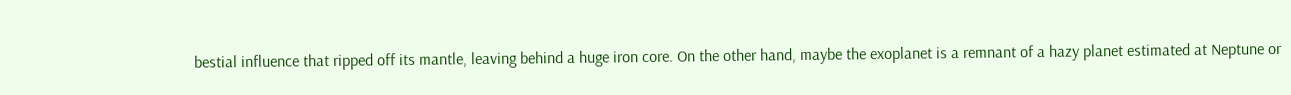bestial influence that ripped off its mantle, leaving behind a huge iron core. On the other hand, maybe the exoplanet is a remnant of a hazy planet estimated at Neptune or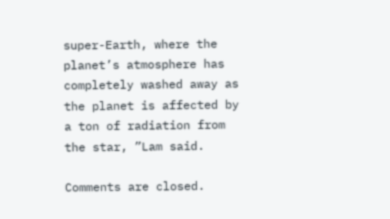super-Earth, where the planet’s atmosphere has completely washed away as the planet is affected by a ton of radiation from the star, ”Lam said.

Comments are closed.